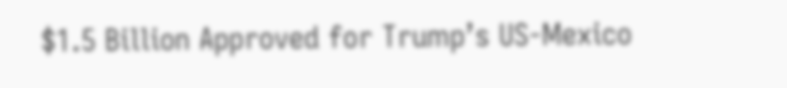$1.5 Billion Approved for Trump’s US-Mexico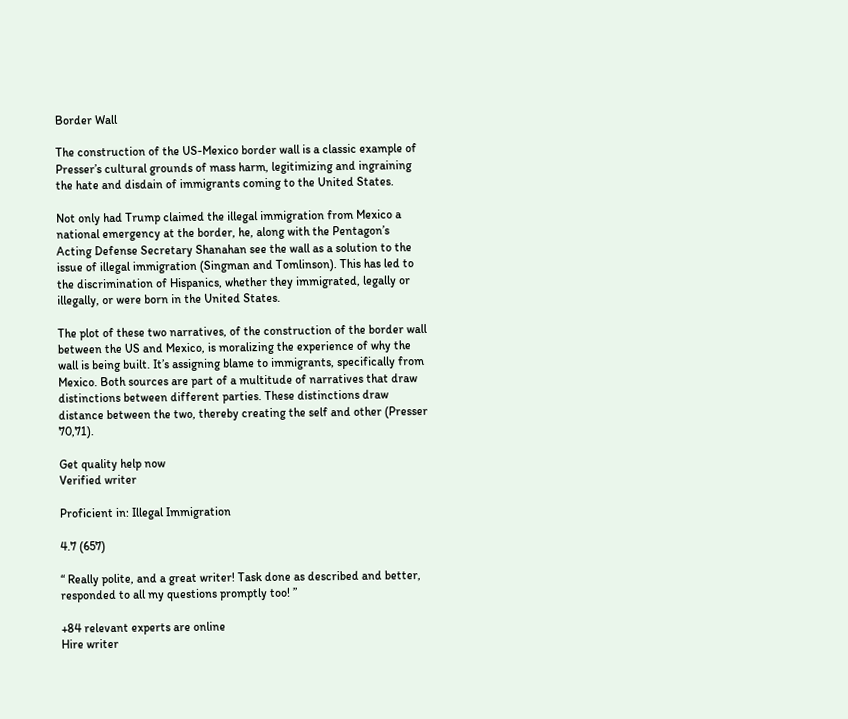Border Wall

The construction of the US-Mexico border wall is a classic example of Presser’s cultural grounds of mass harm, legitimizing and ingraining the hate and disdain of immigrants coming to the United States.

Not only had Trump claimed the illegal immigration from Mexico a national emergency at the border, he, along with the Pentagon’s Acting Defense Secretary Shanahan see the wall as a solution to the issue of illegal immigration (Singman and Tomlinson). This has led to the discrimination of Hispanics, whether they immigrated, legally or illegally, or were born in the United States.

The plot of these two narratives, of the construction of the border wall between the US and Mexico, is moralizing the experience of why the wall is being built. It’s assigning blame to immigrants, specifically from Mexico. Both sources are part of a multitude of narratives that draw distinctions between different parties. These distinctions draw distance between the two, thereby creating the self and other (Presser 70,71).

Get quality help now
Verified writer

Proficient in: Illegal Immigration

4.7 (657)

“ Really polite, and a great writer! Task done as described and better, responded to all my questions promptly too! ”

+84 relevant experts are online
Hire writer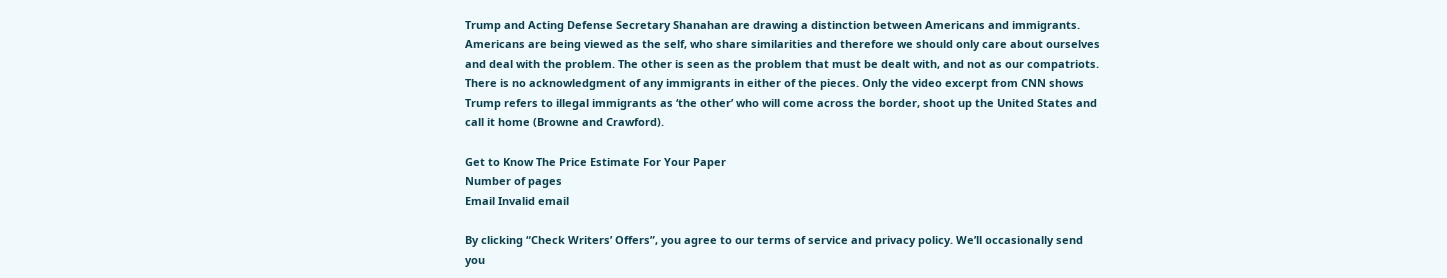Trump and Acting Defense Secretary Shanahan are drawing a distinction between Americans and immigrants. Americans are being viewed as the self, who share similarities and therefore we should only care about ourselves and deal with the problem. The other is seen as the problem that must be dealt with, and not as our compatriots. There is no acknowledgment of any immigrants in either of the pieces. Only the video excerpt from CNN shows Trump refers to illegal immigrants as ‘the other’ who will come across the border, shoot up the United States and call it home (Browne and Crawford).

Get to Know The Price Estimate For Your Paper
Number of pages
Email Invalid email

By clicking “Check Writers’ Offers”, you agree to our terms of service and privacy policy. We’ll occasionally send you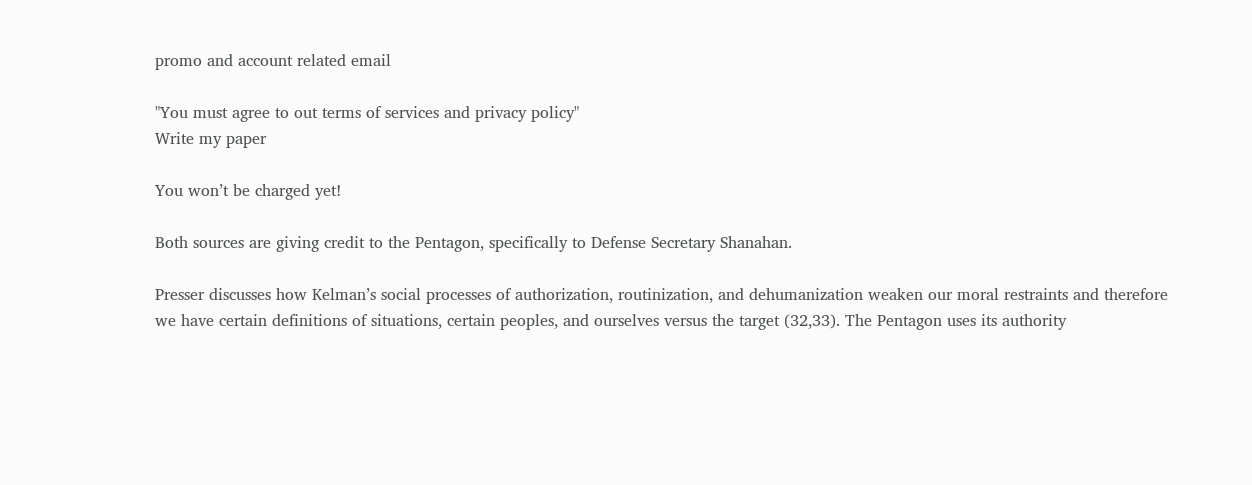promo and account related email

"You must agree to out terms of services and privacy policy"
Write my paper

You won’t be charged yet!

Both sources are giving credit to the Pentagon, specifically to Defense Secretary Shanahan.

Presser discusses how Kelman’s social processes of authorization, routinization, and dehumanization weaken our moral restraints and therefore we have certain definitions of situations, certain peoples, and ourselves versus the target (32,33). The Pentagon uses its authority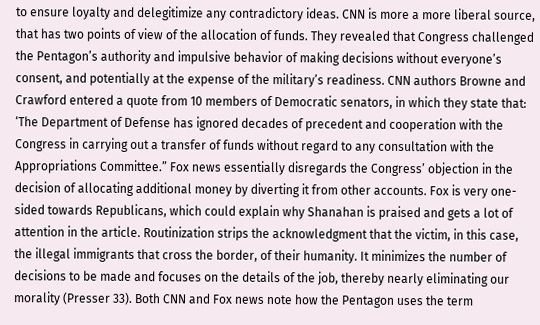to ensure loyalty and delegitimize any contradictory ideas. CNN is more a more liberal source, that has two points of view of the allocation of funds. They revealed that Congress challenged the Pentagon’s authority and impulsive behavior of making decisions without everyone’s consent, and potentially at the expense of the military’s readiness. CNN authors Browne and Crawford entered a quote from 10 members of Democratic senators, in which they state that: ‘The Department of Defense has ignored decades of precedent and cooperation with the Congress in carrying out a transfer of funds without regard to any consultation with the Appropriations Committee.” Fox news essentially disregards the Congress’ objection in the decision of allocating additional money by diverting it from other accounts. Fox is very one-sided towards Republicans, which could explain why Shanahan is praised and gets a lot of attention in the article. Routinization strips the acknowledgment that the victim, in this case, the illegal immigrants that cross the border, of their humanity. It minimizes the number of decisions to be made and focuses on the details of the job, thereby nearly eliminating our morality (Presser 33). Both CNN and Fox news note how the Pentagon uses the term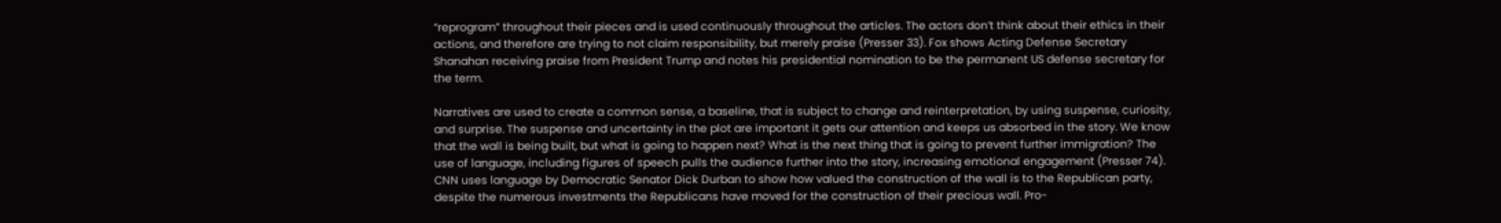“reprogram” throughout their pieces and is used continuously throughout the articles. The actors don’t think about their ethics in their actions, and therefore are trying to not claim responsibility, but merely praise (Presser 33). Fox shows Acting Defense Secretary Shanahan receiving praise from President Trump and notes his presidential nomination to be the permanent US defense secretary for the term.

Narratives are used to create a common sense, a baseline, that is subject to change and reinterpretation, by using suspense, curiosity, and surprise. The suspense and uncertainty in the plot are important it gets our attention and keeps us absorbed in the story. We know that the wall is being built, but what is going to happen next? What is the next thing that is going to prevent further immigration? The use of language, including figures of speech pulls the audience further into the story, increasing emotional engagement (Presser 74). CNN uses language by Democratic Senator Dick Durban to show how valued the construction of the wall is to the Republican party, despite the numerous investments the Republicans have moved for the construction of their precious wall. Pro-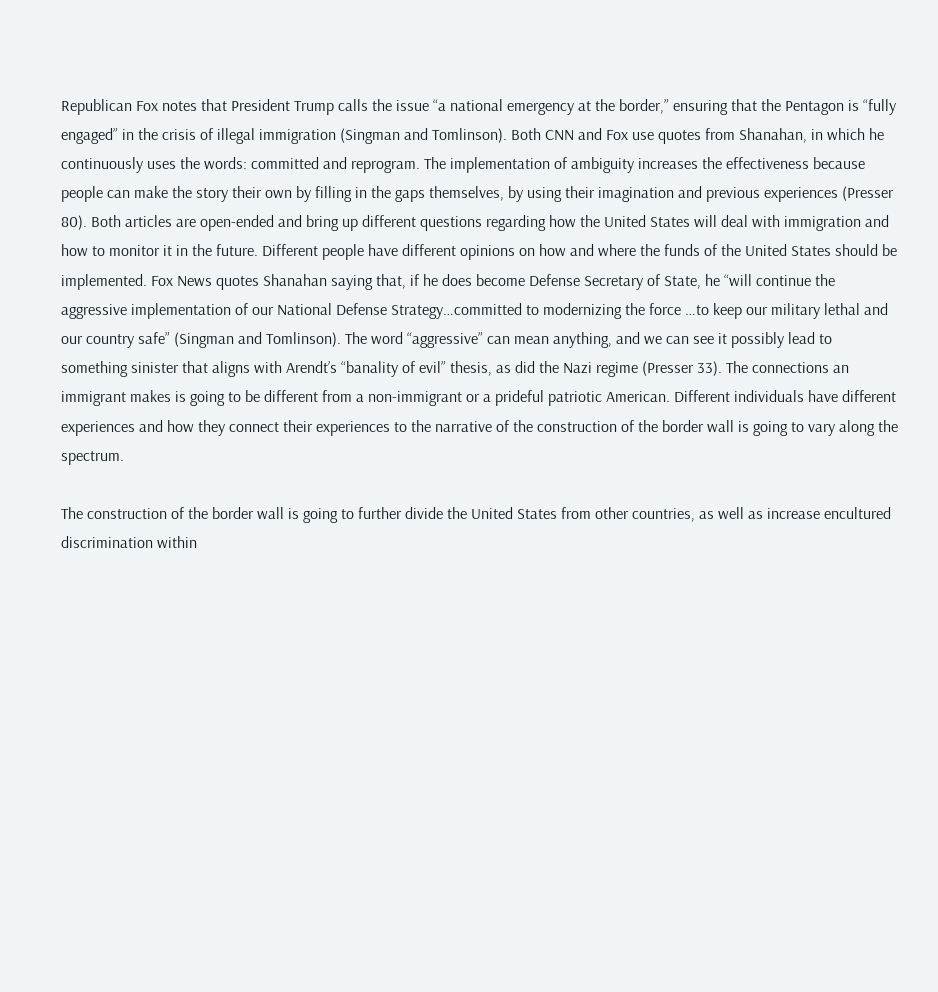Republican Fox notes that President Trump calls the issue “a national emergency at the border,” ensuring that the Pentagon is “fully engaged” in the crisis of illegal immigration (Singman and Tomlinson). Both CNN and Fox use quotes from Shanahan, in which he continuously uses the words: committed and reprogram. The implementation of ambiguity increases the effectiveness because people can make the story their own by filling in the gaps themselves, by using their imagination and previous experiences (Presser 80). Both articles are open-ended and bring up different questions regarding how the United States will deal with immigration and how to monitor it in the future. Different people have different opinions on how and where the funds of the United States should be implemented. Fox News quotes Shanahan saying that, if he does become Defense Secretary of State, he “will continue the aggressive implementation of our National Defense Strategy…committed to modernizing the force …to keep our military lethal and our country safe” (Singman and Tomlinson). The word “aggressive” can mean anything, and we can see it possibly lead to something sinister that aligns with Arendt’s “banality of evil” thesis, as did the Nazi regime (Presser 33). The connections an immigrant makes is going to be different from a non-immigrant or a prideful patriotic American. Different individuals have different experiences and how they connect their experiences to the narrative of the construction of the border wall is going to vary along the spectrum.

The construction of the border wall is going to further divide the United States from other countries, as well as increase encultured discrimination within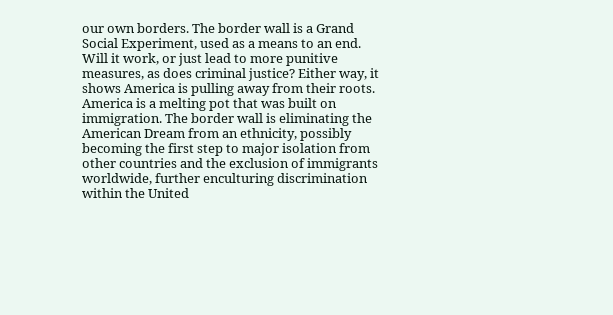our own borders. The border wall is a Grand Social Experiment, used as a means to an end. Will it work, or just lead to more punitive measures, as does criminal justice? Either way, it shows America is pulling away from their roots. America is a melting pot that was built on immigration. The border wall is eliminating the American Dream from an ethnicity, possibly becoming the first step to major isolation from other countries and the exclusion of immigrants worldwide, further enculturing discrimination within the United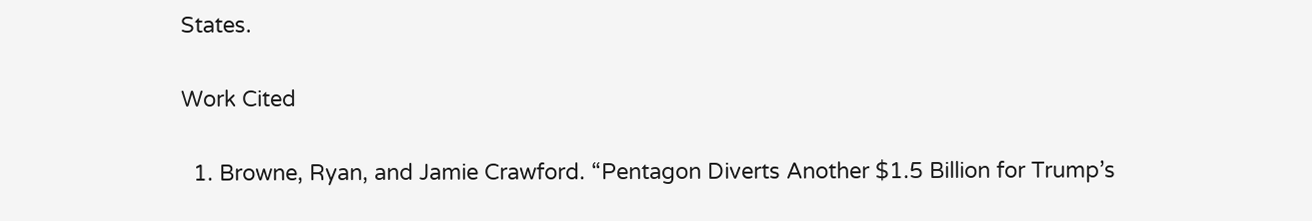States.

Work Cited

  1. Browne, Ryan, and Jamie Crawford. “Pentagon Diverts Another $1.5 Billion for Trump’s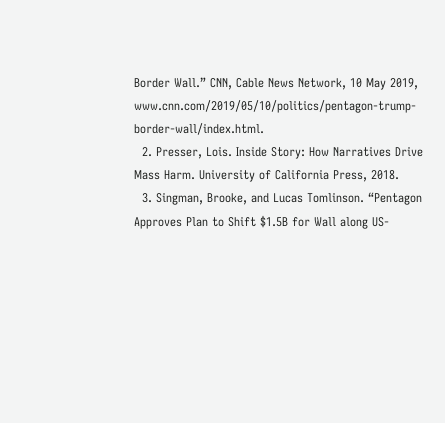Border Wall.” CNN, Cable News Network, 10 May 2019, www.cnn.com/2019/05/10/politics/pentagon-trump-border-wall/index.html.
  2. Presser, Lois. Inside Story: How Narratives Drive Mass Harm. University of California Press, 2018.
  3. Singman, Brooke, and Lucas Tomlinson. “Pentagon Approves Plan to Shift $1.5B for Wall along US-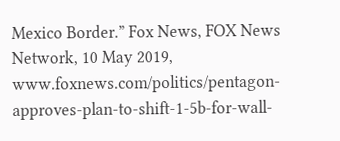Mexico Border.” Fox News, FOX News Network, 10 May 2019, www.foxnews.com/politics/pentagon-approves-plan-to-shift-1-5b-for-wall-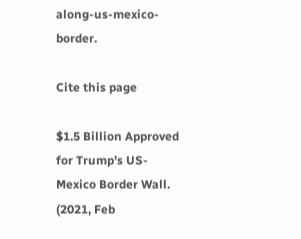along-us-mexico-border.

Cite this page

$1.5 Billion Approved for Trump’s US-Mexico Border Wall. (2021, Feb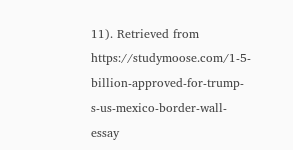11). Retrieved from https://studymoose.com/1-5-billion-approved-for-trump-s-us-mexico-border-wall-essay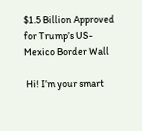$1.5 Billion Approved for Trump’s US-Mexico Border Wall

 Hi! I’m your smart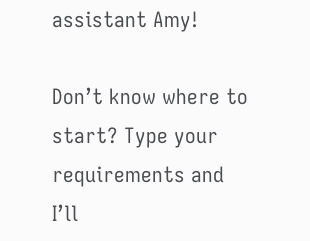assistant Amy!

Don’t know where to start? Type your requirements and I’ll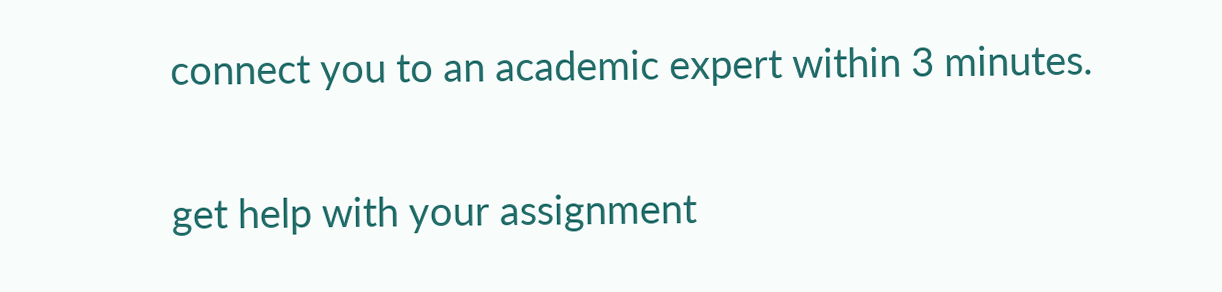connect you to an academic expert within 3 minutes.

get help with your assignment